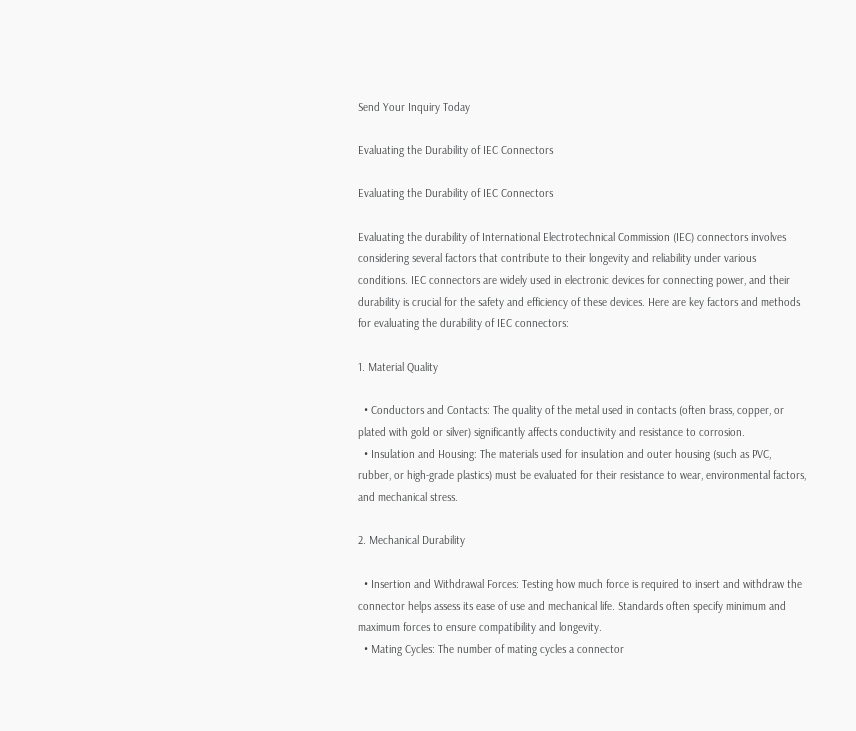Send Your Inquiry Today

Evaluating the Durability of IEC Connectors

Evaluating the Durability of IEC Connectors

Evaluating the durability of International Electrotechnical Commission (IEC) connectors involves considering several factors that contribute to their longevity and reliability under various conditions. IEC connectors are widely used in electronic devices for connecting power, and their durability is crucial for the safety and efficiency of these devices. Here are key factors and methods for evaluating the durability of IEC connectors:

1. Material Quality

  • Conductors and Contacts: The quality of the metal used in contacts (often brass, copper, or plated with gold or silver) significantly affects conductivity and resistance to corrosion.
  • Insulation and Housing: The materials used for insulation and outer housing (such as PVC, rubber, or high-grade plastics) must be evaluated for their resistance to wear, environmental factors, and mechanical stress.

2. Mechanical Durability

  • Insertion and Withdrawal Forces: Testing how much force is required to insert and withdraw the connector helps assess its ease of use and mechanical life. Standards often specify minimum and maximum forces to ensure compatibility and longevity.
  • Mating Cycles: The number of mating cycles a connector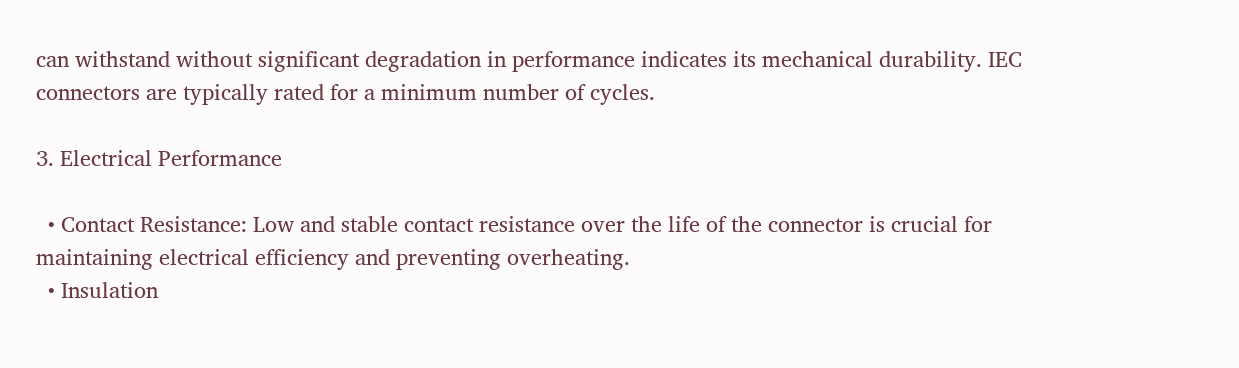can withstand without significant degradation in performance indicates its mechanical durability. IEC connectors are typically rated for a minimum number of cycles.

3. Electrical Performance

  • Contact Resistance: Low and stable contact resistance over the life of the connector is crucial for maintaining electrical efficiency and preventing overheating.
  • Insulation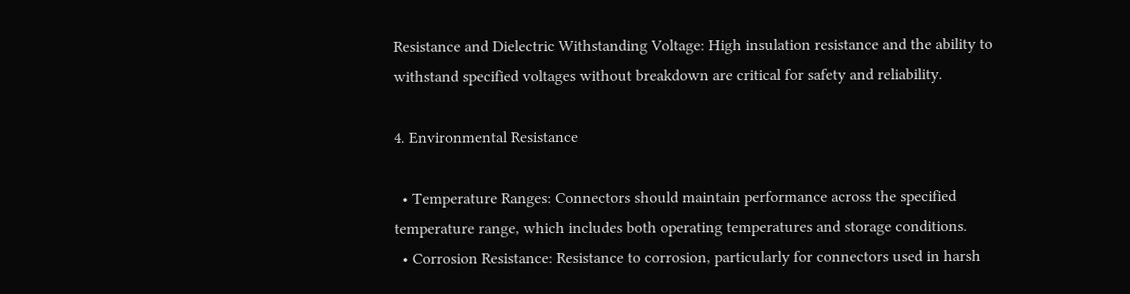Resistance and Dielectric Withstanding Voltage: High insulation resistance and the ability to withstand specified voltages without breakdown are critical for safety and reliability.

4. Environmental Resistance

  • Temperature Ranges: Connectors should maintain performance across the specified temperature range, which includes both operating temperatures and storage conditions.
  • Corrosion Resistance: Resistance to corrosion, particularly for connectors used in harsh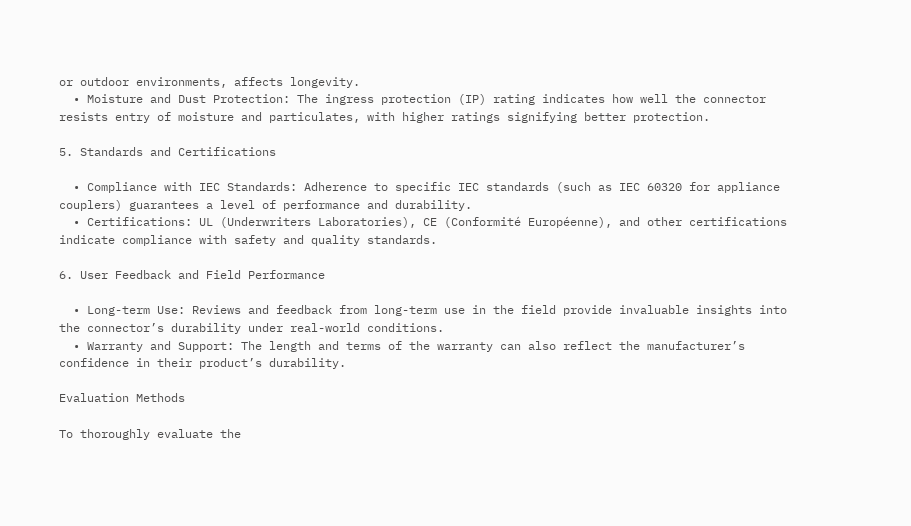or outdoor environments, affects longevity.
  • Moisture and Dust Protection: The ingress protection (IP) rating indicates how well the connector resists entry of moisture and particulates, with higher ratings signifying better protection.

5. Standards and Certifications

  • Compliance with IEC Standards: Adherence to specific IEC standards (such as IEC 60320 for appliance couplers) guarantees a level of performance and durability.
  • Certifications: UL (Underwriters Laboratories), CE (Conformité Européenne), and other certifications indicate compliance with safety and quality standards.

6. User Feedback and Field Performance

  • Long-term Use: Reviews and feedback from long-term use in the field provide invaluable insights into the connector’s durability under real-world conditions.
  • Warranty and Support: The length and terms of the warranty can also reflect the manufacturer’s confidence in their product’s durability.

Evaluation Methods

To thoroughly evaluate the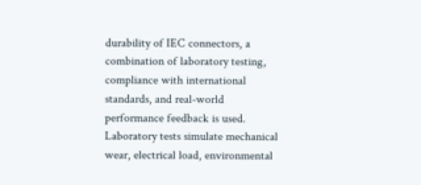durability of IEC connectors, a combination of laboratory testing, compliance with international standards, and real-world performance feedback is used. Laboratory tests simulate mechanical wear, electrical load, environmental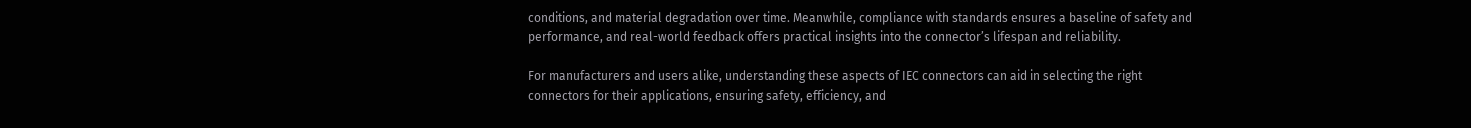conditions, and material degradation over time. Meanwhile, compliance with standards ensures a baseline of safety and performance, and real-world feedback offers practical insights into the connector’s lifespan and reliability.

For manufacturers and users alike, understanding these aspects of IEC connectors can aid in selecting the right connectors for their applications, ensuring safety, efficiency, and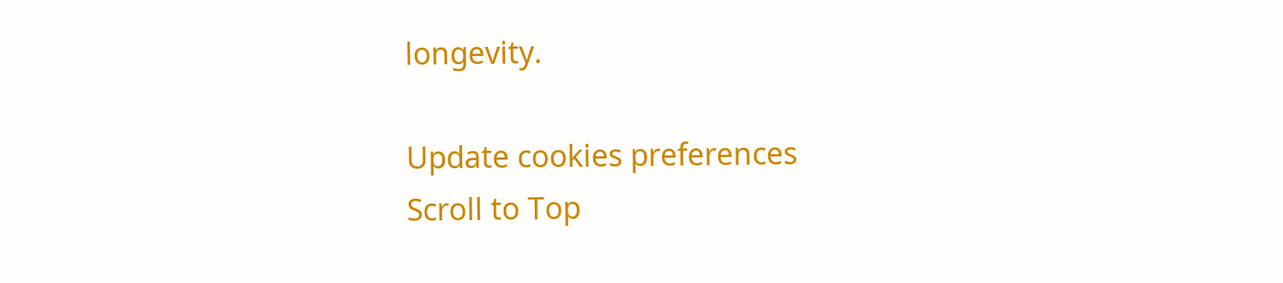longevity.

Update cookies preferences
Scroll to Top